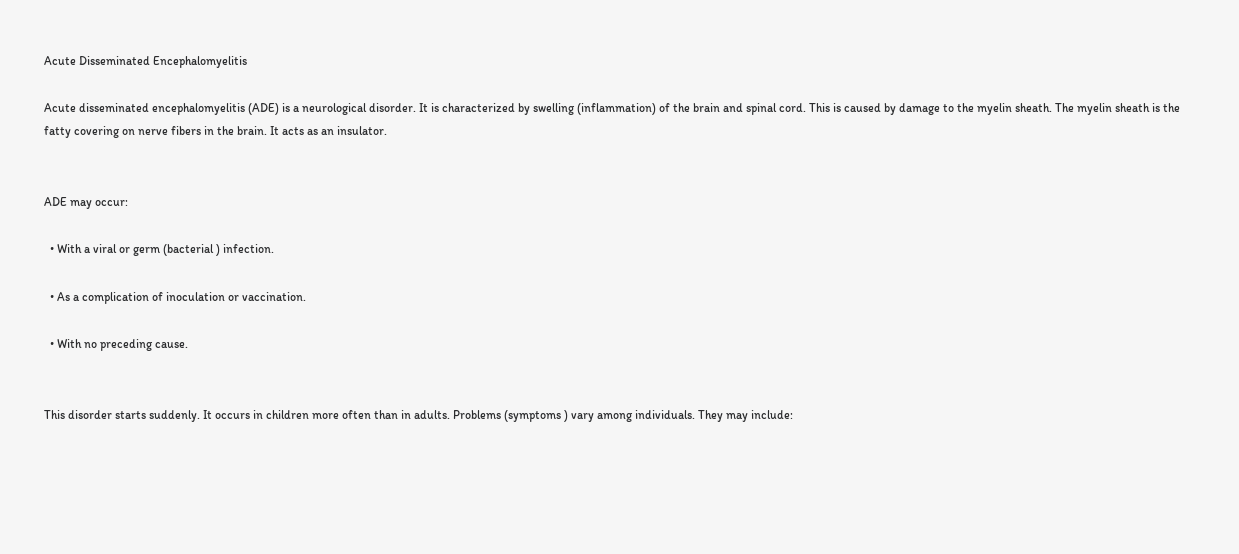Acute Disseminated Encephalomyelitis

Acute disseminated encephalomyelitis (ADE) is a neurological disorder. It is characterized by swelling (inflammation) of the brain and spinal cord. This is caused by damage to the myelin sheath. The myelin sheath is the fatty covering on nerve fibers in the brain. It acts as an insulator.


ADE may occur:

  • With a viral or germ (bacterial ) infection.

  • As a complication of inoculation or vaccination.

  • With no preceding cause.


This disorder starts suddenly. It occurs in children more often than in adults. Problems (symptoms ) vary among individuals. They may include: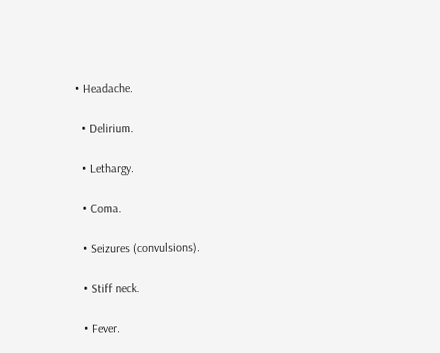• Headache.

  • Delirium.

  • Lethargy.

  • Coma.

  • Seizures (convulsions).

  • Stiff neck.

  • Fever.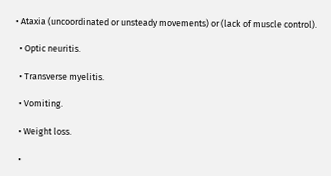• Ataxia (uncoordinated or unsteady movements) or (lack of muscle control).

  • Optic neuritis.

  • Transverse myelitis.

  • Vomiting.

  • Weight loss.

  •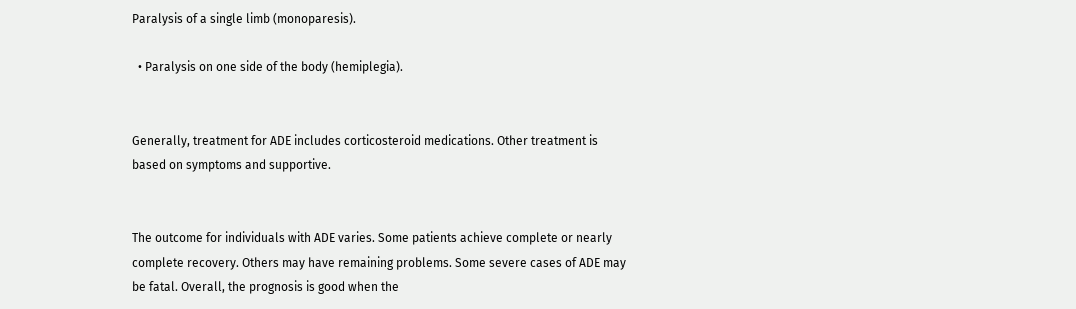Paralysis of a single limb (monoparesis).

  • Paralysis on one side of the body (hemiplegia).


Generally, treatment for ADE includes corticosteroid medications. Other treatment is based on symptoms and supportive.


The outcome for individuals with ADE varies. Some patients achieve complete or nearly complete recovery. Others may have remaining problems. Some severe cases of ADE may be fatal. Overall, the prognosis is good when the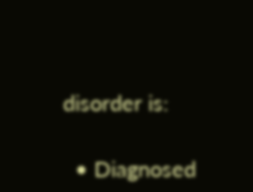disorder is:

  • Diagnosed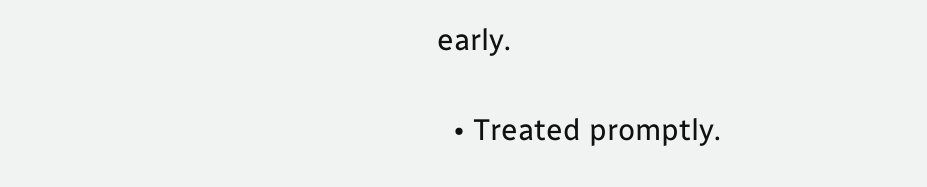early.

  • Treated promptly.